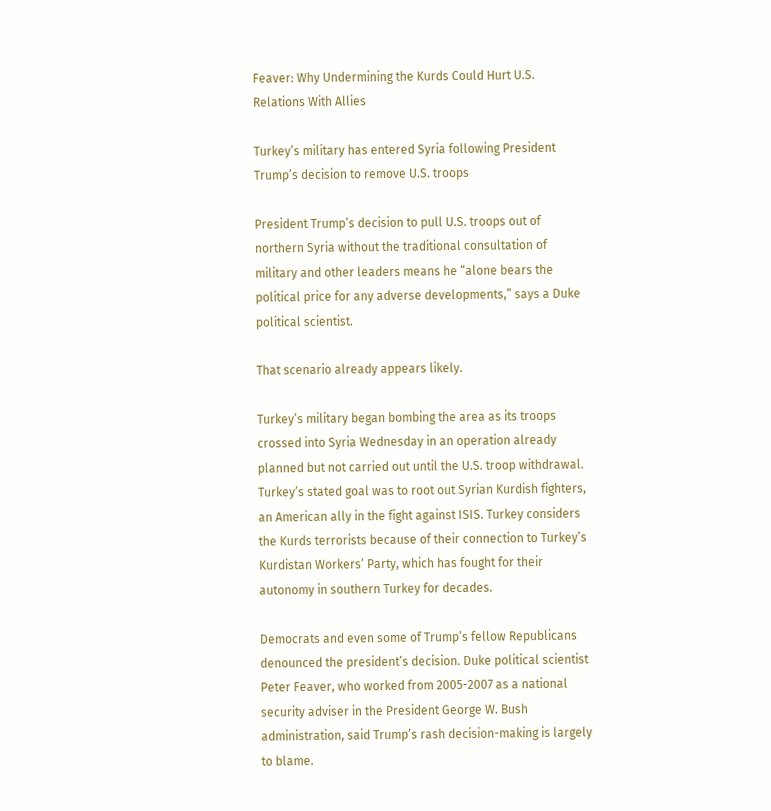Feaver: Why Undermining the Kurds Could Hurt U.S. Relations With Allies

Turkey’s military has entered Syria following President Trump’s decision to remove U.S. troops

President Trump’s decision to pull U.S. troops out of northern Syria without the traditional consultation of military and other leaders means he “alone bears the political price for any adverse developments,” says a Duke political scientist.

That scenario already appears likely.

Turkey’s military began bombing the area as its troops crossed into Syria Wednesday in an operation already planned but not carried out until the U.S. troop withdrawal. Turkey’s stated goal was to root out Syrian Kurdish fighters, an American ally in the fight against ISIS. Turkey considers the Kurds terrorists because of their connection to Turkey’s Kurdistan Workers’ Party, which has fought for their autonomy in southern Turkey for decades.

Democrats and even some of Trump’s fellow Republicans denounced the president’s decision. Duke political scientist Peter Feaver, who worked from 2005-2007 as a national security adviser in the President George W. Bush administration, said Trump’s rash decision-making is largely to blame.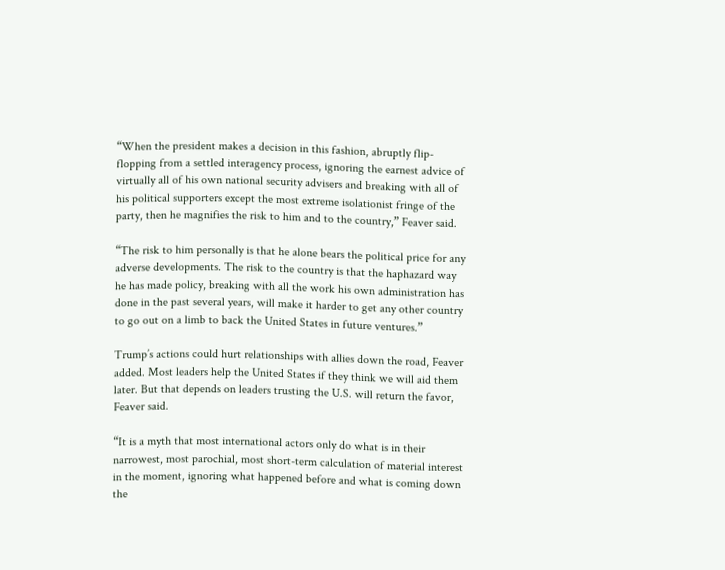“When the president makes a decision in this fashion, abruptly flip-flopping from a settled interagency process, ignoring the earnest advice of virtually all of his own national security advisers and breaking with all of his political supporters except the most extreme isolationist fringe of the party, then he magnifies the risk to him and to the country,” Feaver said.

“The risk to him personally is that he alone bears the political price for any adverse developments. The risk to the country is that the haphazard way he has made policy, breaking with all the work his own administration has done in the past several years, will make it harder to get any other country to go out on a limb to back the United States in future ventures.”

Trump’s actions could hurt relationships with allies down the road, Feaver added. Most leaders help the United States if they think we will aid them later. But that depends on leaders trusting the U.S. will return the favor, Feaver said.

“It is a myth that most international actors only do what is in their narrowest, most parochial, most short-term calculation of material interest in the moment, ignoring what happened before and what is coming down the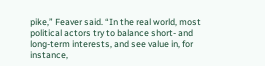pike,” Feaver said. “In the real world, most political actors try to balance short- and long-term interests, and see value in, for instance,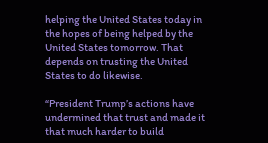helping the United States today in the hopes of being helped by the United States tomorrow. That depends on trusting the United States to do likewise.

“President Trump’s actions have undermined that trust and made it that much harder to build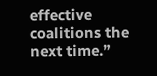effective coalitions the next time.”